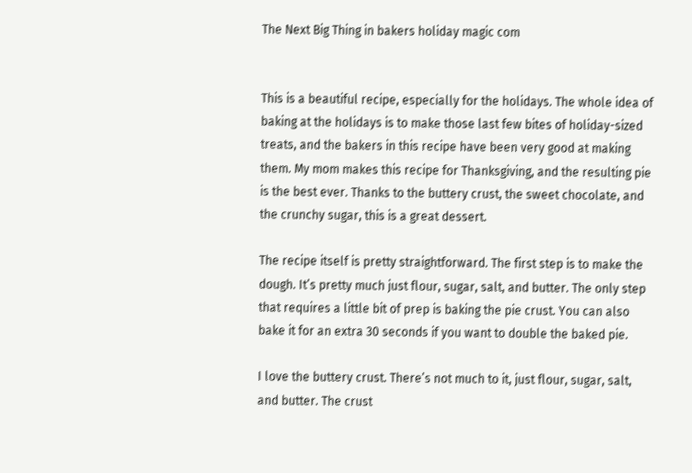The Next Big Thing in bakers holiday magic com


This is a beautiful recipe, especially for the holidays. The whole idea of baking at the holidays is to make those last few bites of holiday-sized treats, and the bakers in this recipe have been very good at making them. My mom makes this recipe for Thanksgiving, and the resulting pie is the best ever. Thanks to the buttery crust, the sweet chocolate, and the crunchy sugar, this is a great dessert.

The recipe itself is pretty straightforward. The first step is to make the dough. It’s pretty much just flour, sugar, salt, and butter. The only step that requires a little bit of prep is baking the pie crust. You can also bake it for an extra 30 seconds if you want to double the baked pie.

I love the buttery crust. There’s not much to it, just flour, sugar, salt, and butter. The crust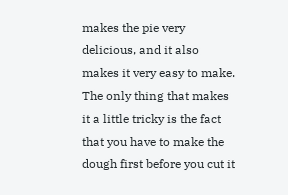makes the pie very delicious, and it also makes it very easy to make. The only thing that makes it a little tricky is the fact that you have to make the dough first before you cut it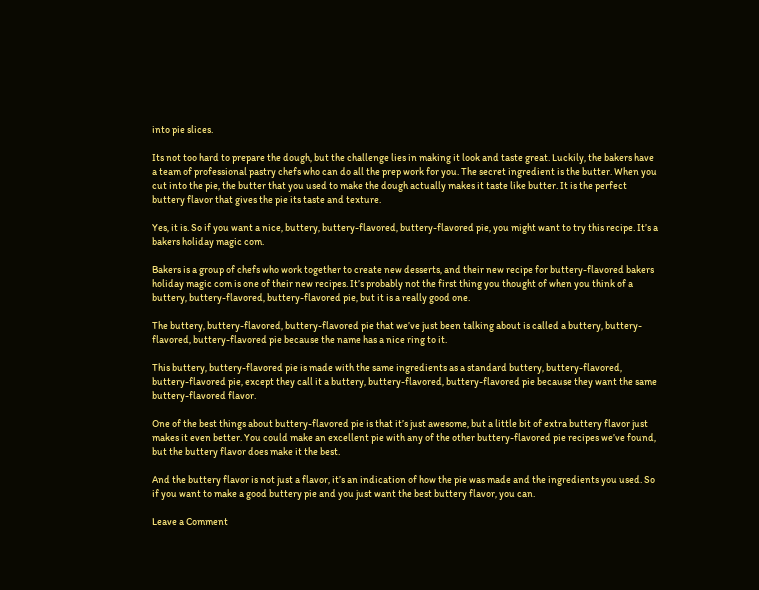into pie slices.

Its not too hard to prepare the dough, but the challenge lies in making it look and taste great. Luckily, the bakers have a team of professional pastry chefs who can do all the prep work for you. The secret ingredient is the butter. When you cut into the pie, the butter that you used to make the dough actually makes it taste like butter. It is the perfect buttery flavor that gives the pie its taste and texture.

Yes, it is. So if you want a nice, buttery, buttery-flavored, buttery-flavored pie, you might want to try this recipe. It’s a bakers holiday magic com.

Bakers is a group of chefs who work together to create new desserts, and their new recipe for buttery-flavored bakers holiday magic com is one of their new recipes. It’s probably not the first thing you thought of when you think of a buttery, buttery-flavored, buttery-flavored pie, but it is a really good one.

The buttery, buttery-flavored, buttery-flavored pie that we’ve just been talking about is called a buttery, buttery-flavored, buttery-flavored pie because the name has a nice ring to it.

This buttery, buttery-flavored pie is made with the same ingredients as a standard buttery, buttery-flavored, buttery-flavored pie, except they call it a buttery, buttery-flavored, buttery-flavored pie because they want the same buttery-flavored flavor.

One of the best things about buttery-flavored pie is that it’s just awesome, but a little bit of extra buttery flavor just makes it even better. You could make an excellent pie with any of the other buttery-flavored pie recipes we’ve found, but the buttery flavor does make it the best.

And the buttery flavor is not just a flavor, it’s an indication of how the pie was made and the ingredients you used. So if you want to make a good buttery pie and you just want the best buttery flavor, you can.

Leave a Comment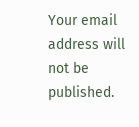Your email address will not be published.